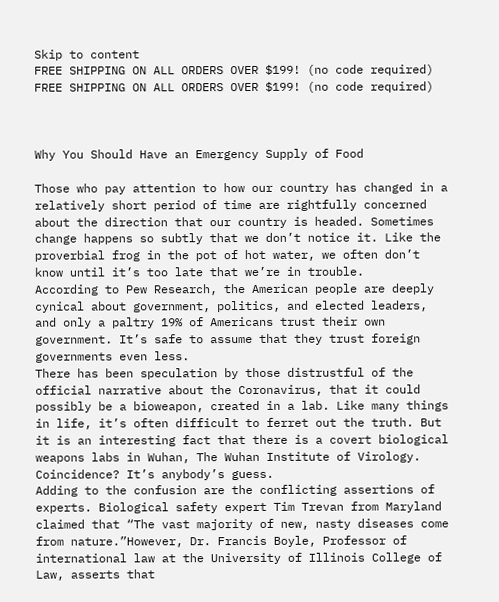Skip to content
FREE SHIPPING ON ALL ORDERS OVER $199! (no code required)
FREE SHIPPING ON ALL ORDERS OVER $199! (no code required)



Why You Should Have an Emergency Supply of Food

Those who pay attention to how our country has changed in a relatively short period of time are rightfully concerned about the direction that our country is headed. Sometimes change happens so subtly that we don’t notice it. Like the proverbial frog in the pot of hot water, we often don’t know until it’s too late that we’re in trouble.
According to Pew Research, the American people are deeply cynical about government, politics, and elected leaders, and only a paltry 19% of Americans trust their own government. It’s safe to assume that they trust foreign governments even less.
There has been speculation by those distrustful of the official narrative about the Coronavirus, that it could possibly be a bioweapon, created in a lab. Like many things in life, it’s often difficult to ferret out the truth. But it is an interesting fact that there is a covert biological weapons labs in Wuhan, The Wuhan Institute of Virology. Coincidence? It’s anybody’s guess.
Adding to the confusion are the conflicting assertions of experts. Biological safety expert Tim Trevan from Maryland claimed that “The vast majority of new, nasty diseases come from nature.”However, Dr. Francis Boyle, Professor of international law at the University of Illinois College of Law, asserts that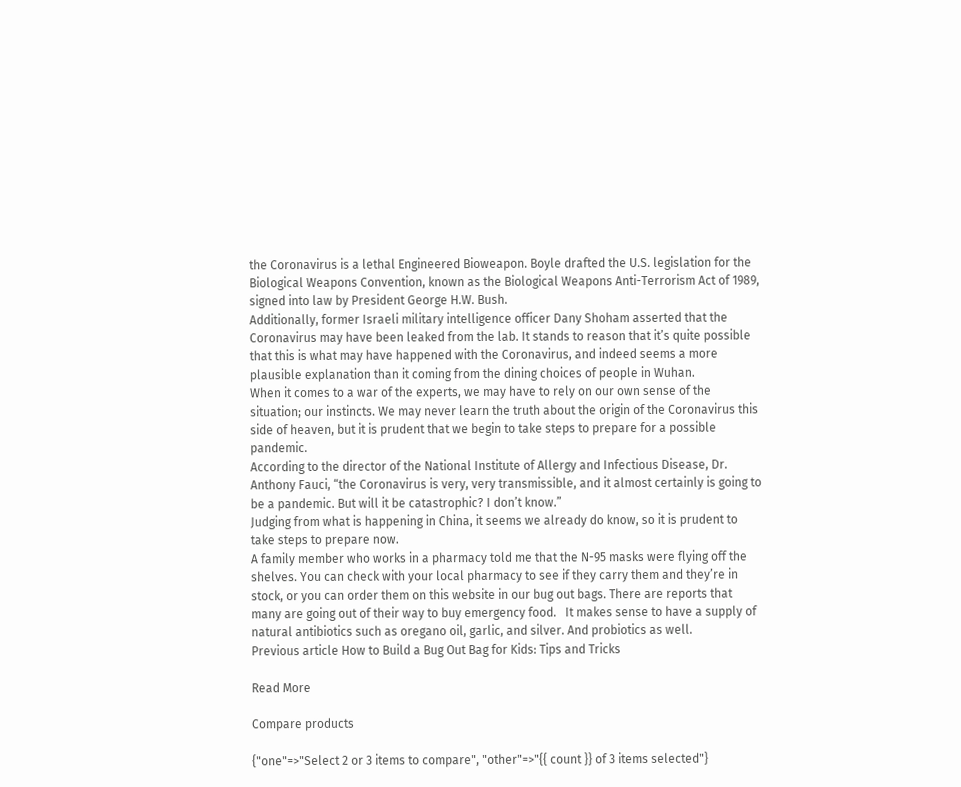the Coronavirus is a lethal Engineered Bioweapon. Boyle drafted the U.S. legislation for the Biological Weapons Convention, known as the Biological Weapons Anti-Terrorism Act of 1989, signed into law by President George H.W. Bush.
Additionally, former Israeli military intelligence officer Dany Shoham asserted that the Coronavirus may have been leaked from the lab. It stands to reason that it’s quite possible that this is what may have happened with the Coronavirus, and indeed seems a more plausible explanation than it coming from the dining choices of people in Wuhan.
When it comes to a war of the experts, we may have to rely on our own sense of the situation; our instincts. We may never learn the truth about the origin of the Coronavirus this side of heaven, but it is prudent that we begin to take steps to prepare for a possible pandemic.
According to the director of the National Institute of Allergy and Infectious Disease, Dr. Anthony Fauci, “the Coronavirus is very, very transmissible, and it almost certainly is going to be a pandemic. But will it be catastrophic? I don’t know.”
Judging from what is happening in China, it seems we already do know, so it is prudent to take steps to prepare now.
A family member who works in a pharmacy told me that the N-95 masks were flying off the shelves. You can check with your local pharmacy to see if they carry them and they’re in stock, or you can order them on this website in our bug out bags. There are reports that many are going out of their way to buy emergency food.   It makes sense to have a supply of natural antibiotics such as oregano oil, garlic, and silver. And probiotics as well.
Previous article How to Build a Bug Out Bag for Kids: Tips and Tricks

Read More

Compare products

{"one"=>"Select 2 or 3 items to compare", "other"=>"{{ count }} of 3 items selected"}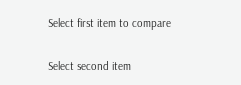Select first item to compare

Select second item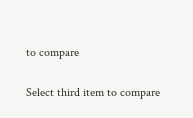to compare

Select third item to compare